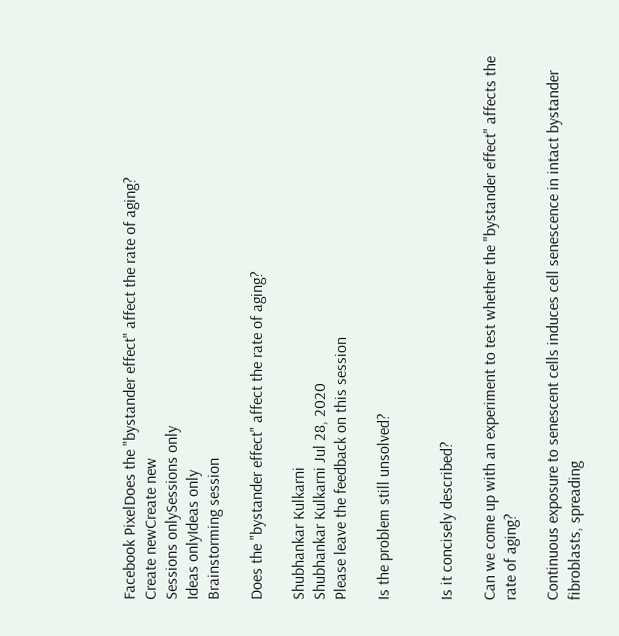Facebook PixelDoes the "bystander effect" affect the rate of aging?
Create newCreate new
Sessions onlySessions only
Ideas onlyIdeas only
Brainstorming session

Does the "bystander effect" affect the rate of aging?

Shubhankar Kulkarni
Shubhankar Kulkarni Jul 28, 2020
Please leave the feedback on this session

Is the problem still unsolved?


Is it concisely described?

Can we come up with an experiment to test whether the "bystander effect" affects the rate of aging?

Continuous exposure to senescent cells induces cell senescence in intact bystander fibroblasts, spreading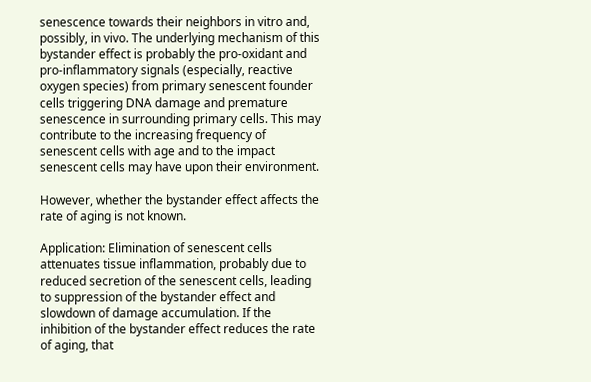senescence towards their neighbors in vitro and, possibly, in vivo. The underlying mechanism of this bystander effect is probably the pro-oxidant and pro-inflammatory signals (especially, reactive oxygen species) from primary senescent founder cells triggering DNA damage and premature senescence in surrounding primary cells. This may contribute to the increasing frequency of senescent cells with age and to the impact senescent cells may have upon their environment.

However, whether the bystander effect affects the rate of aging is not known.

Application: Elimination of senescent cells attenuates tissue inflammation, probably due to reduced secretion of the senescent cells, leading to suppression of the bystander effect and slowdown of damage accumulation. If the inhibition of the bystander effect reduces the rate of aging, that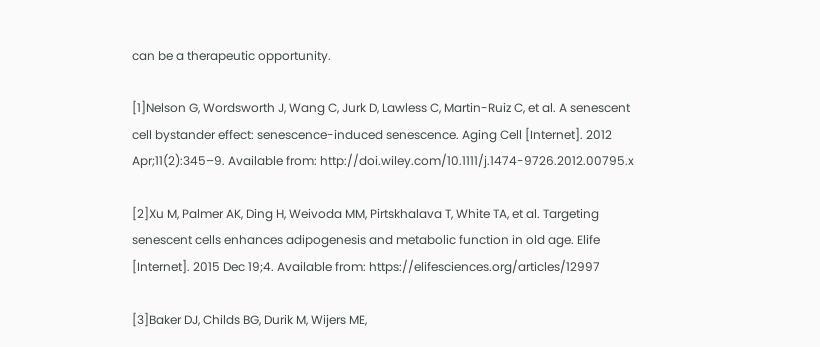can be a therapeutic opportunity.

[1]Nelson G, Wordsworth J, Wang C, Jurk D, Lawless C, Martin-Ruiz C, et al. A senescent cell bystander effect: senescence-induced senescence. Aging Cell [Internet]. 2012 Apr;11(2):345–9. Available from: http://doi.wiley.com/10.1111/j.1474-9726.2012.00795.x

[2]Xu M, Palmer AK, Ding H, Weivoda MM, Pirtskhalava T, White TA, et al. Targeting senescent cells enhances adipogenesis and metabolic function in old age. Elife [Internet]. 2015 Dec 19;4. Available from: https://elifesciences.org/articles/12997

[3]Baker DJ, Childs BG, Durik M, Wijers ME,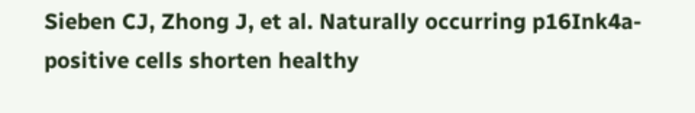Sieben CJ, Zhong J, et al. Naturally occurring p16Ink4a-positive cells shorten healthy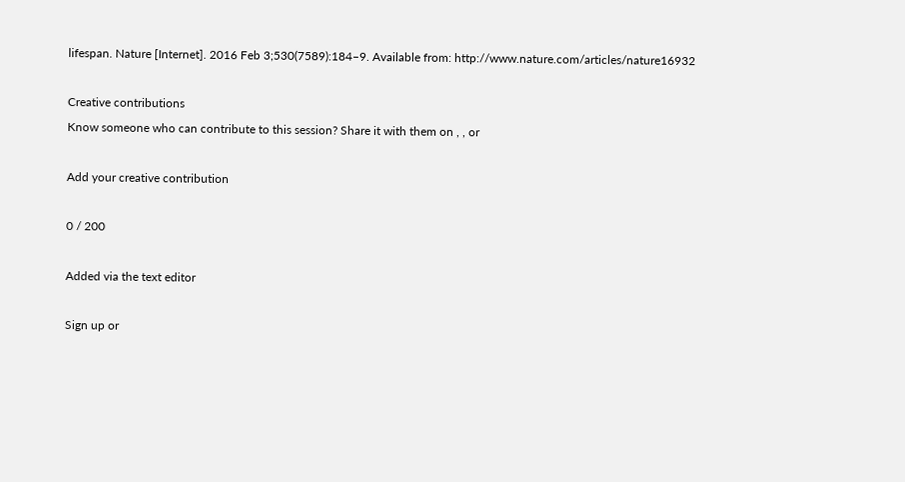lifespan. Nature [Internet]. 2016 Feb 3;530(7589):184–9. Available from: http://www.nature.com/articles/nature16932

Creative contributions
Know someone who can contribute to this session? Share it with them on , , or

Add your creative contribution

0 / 200

Added via the text editor

Sign up or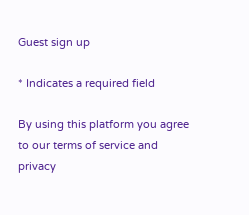Guest sign up

* Indicates a required field

By using this platform you agree to our terms of service and privacy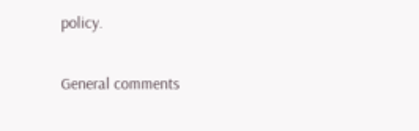policy.

General comments